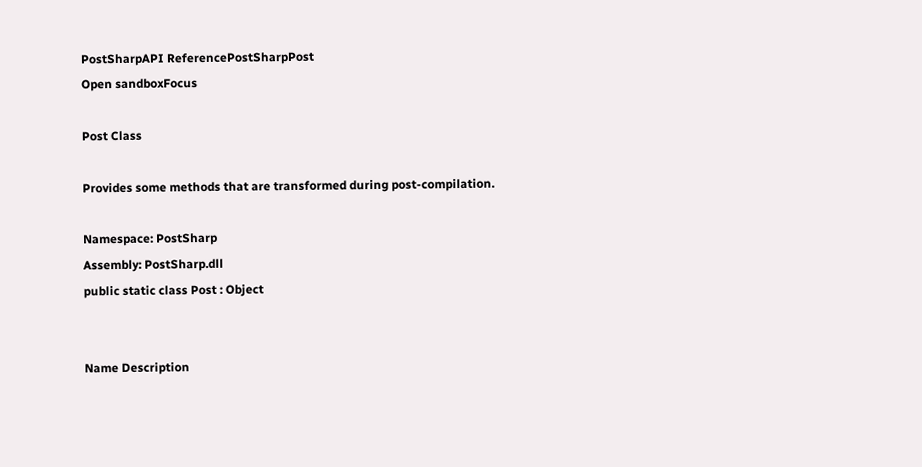PostSharpAPI ReferencePostSharpPost
Open sandboxFocus

Post Class

Provides some methods that are transformed during post-compilation.

Namespace: PostSharp
Assembly: PostSharp.dll
public static class Post : Object


Name Description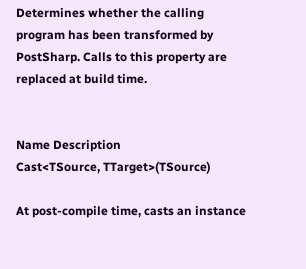Determines whether the calling program has been transformed by PostSharp. Calls to this property are replaced at build time.


Name Description
Cast<TSource, TTarget>(TSource)

At post-compile time, casts an instance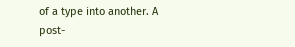of a type into another. A post-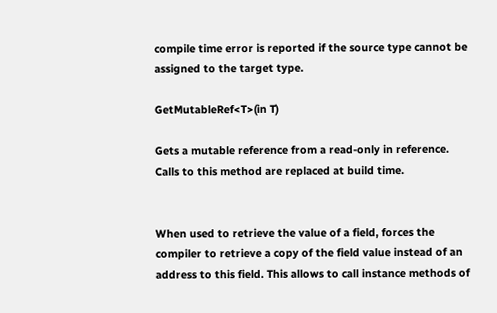compile time error is reported if the source type cannot be assigned to the target type.

GetMutableRef<T>(in T)

Gets a mutable reference from a read-only in reference. Calls to this method are replaced at build time.


When used to retrieve the value of a field, forces the compiler to retrieve a copy of the field value instead of an address to this field. This allows to call instance methods of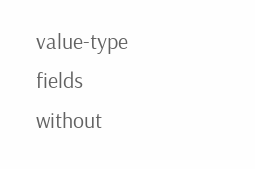value-type fields without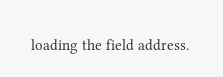loading the field address.